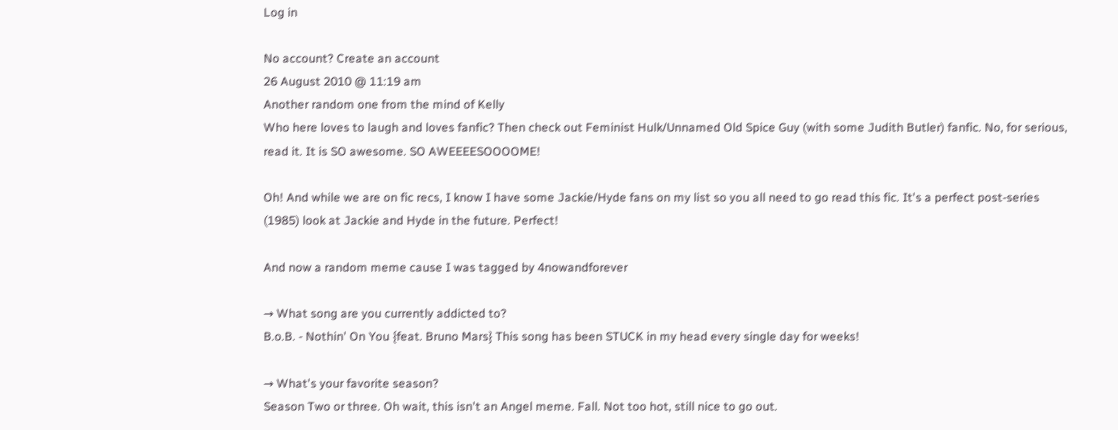Log in

No account? Create an account
26 August 2010 @ 11:19 am
Another random one from the mind of Kelly
Who here loves to laugh and loves fanfic? Then check out Feminist Hulk/Unnamed Old Spice Guy (with some Judith Butler) fanfic. No, for serious, read it. It is SO awesome. SO AWEEEESOOOOME!

Oh! And while we are on fic recs, I know I have some Jackie/Hyde fans on my list so you all need to go read this fic. It's a perfect post-series (1985) look at Jackie and Hyde in the future. Perfect!

And now a random meme cause I was tagged by 4nowandforever

→ What song are you currently addicted to?
B.o.B. - Nothin' On You {feat. Bruno Mars} This song has been STUCK in my head every single day for weeks!

→ What's your favorite season?
Season Two or three. Oh wait, this isn't an Angel meme. Fall. Not too hot, still nice to go out.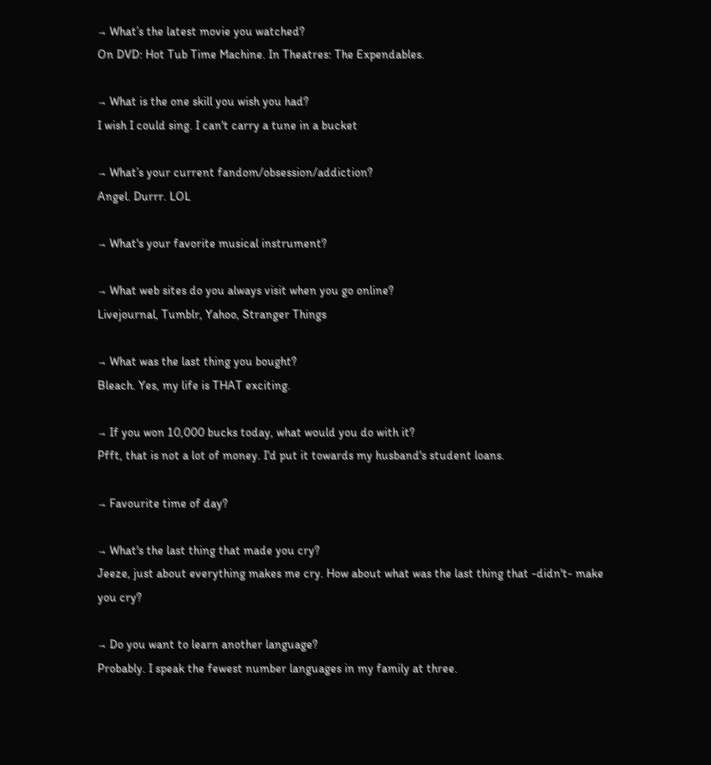→ What’s the latest movie you watched?
On DVD: Hot Tub Time Machine. In Theatres: The Expendables.

→ What is the one skill you wish you had?
I wish I could sing. I can't carry a tune in a bucket

→ What’s your current fandom/obsession/addiction?
Angel. Durrr. LOL

→ What's your favorite musical instrument?

→ What web sites do you always visit when you go online?
Livejournal, Tumblr, Yahoo, Stranger Things

→ What was the last thing you bought?
Bleach. Yes, my life is THAT exciting.

→ If you won 10,000 bucks today, what would you do with it?
Pfft, that is not a lot of money. I'd put it towards my husband's student loans.

→ Favourite time of day?

→ What's the last thing that made you cry?
Jeeze, just about everything makes me cry. How about what was the last thing that -didn't- make you cry?

→ Do you want to learn another language?
Probably. I speak the fewest number languages in my family at three.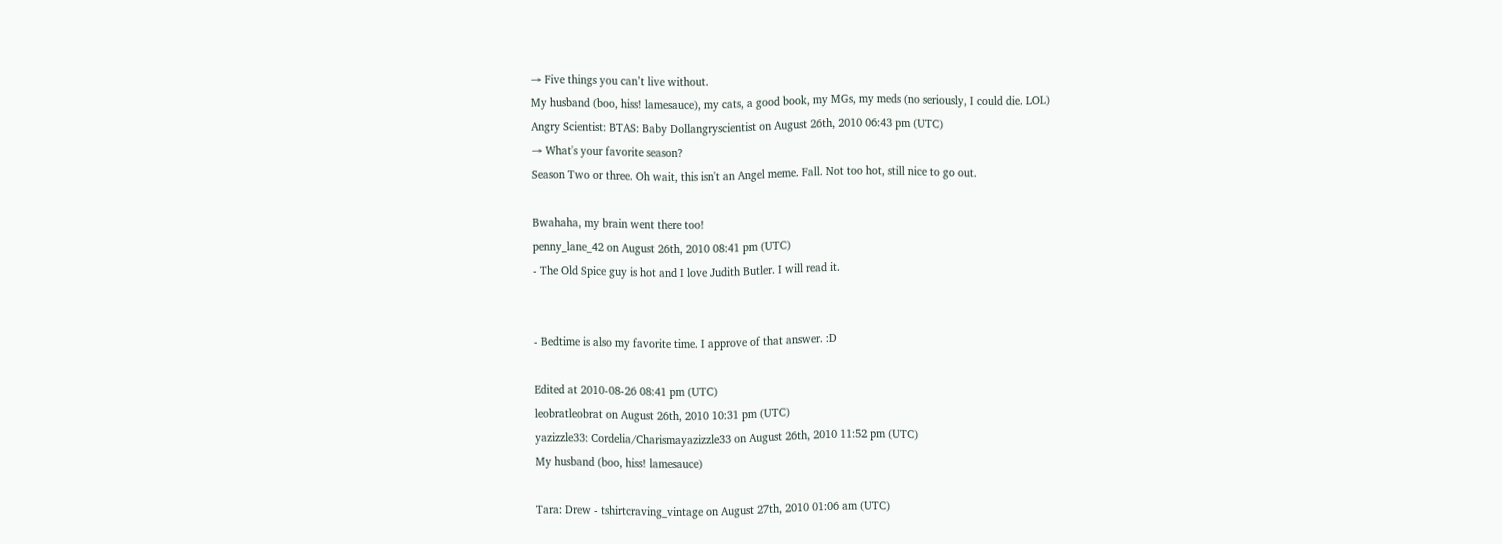→ Five things you can’t live without.
My husband (boo, hiss! lamesauce), my cats, a good book, my MGs, my meds (no seriously, I could die. LOL)
Angry Scientist: BTAS: Baby Dollangryscientist on August 26th, 2010 06:43 pm (UTC)
→ What's your favorite season?
Season Two or three. Oh wait, this isn't an Angel meme. Fall. Not too hot, still nice to go out.

Bwahaha, my brain went there too!
penny_lane_42 on August 26th, 2010 08:41 pm (UTC)
- The Old Spice guy is hot and I love Judith Butler. I will read it.


- Bedtime is also my favorite time. I approve of that answer. :D

Edited at 2010-08-26 08:41 pm (UTC)
leobratleobrat on August 26th, 2010 10:31 pm (UTC)
yazizzle33: Cordelia/Charismayazizzle33 on August 26th, 2010 11:52 pm (UTC)
My husband (boo, hiss! lamesauce)

Tara: Drew - tshirtcraving_vintage on August 27th, 2010 01:06 am (UTC)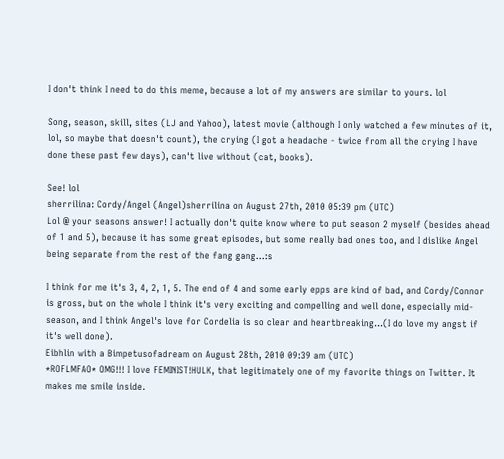I don't think I need to do this meme, because a lot of my answers are similar to yours. lol

Song, season, skill, sites (LJ and Yahoo), latest movie (although I only watched a few minutes of it, lol, so maybe that doesn't count), the crying (I got a headache - twice from all the crying I have done these past few days), can't live without (cat, books).

See! lol
sherrilina: Cordy/Angel (Angel)sherrilina on August 27th, 2010 05:39 pm (UTC)
Lol @ your seasons answer! I actually don't quite know where to put season 2 myself (besides ahead of 1 and 5), because it has some great episodes, but some really bad ones too, and I dislike Angel being separate from the rest of the fang gang...:s

I think for me it's 3, 4, 2, 1, 5. The end of 4 and some early epps are kind of bad, and Cordy/Connor is gross, but on the whole I think it's very exciting and compelling and well done, especially mid-season, and I think Angel's love for Cordelia is so clear and heartbreaking...(I do love my angst if it's well done).
Eibhlin with a Bimpetusofadream on August 28th, 2010 09:39 am (UTC)
*ROFLMFAO* OMG!!! I love FEMINIST!HULK, that legitimately one of my favorite things on Twitter. It makes me smile inside.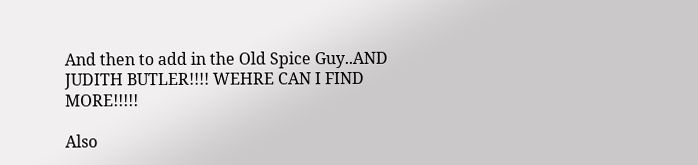And then to add in the Old Spice Guy..AND JUDITH BUTLER!!!! WEHRE CAN I FIND MORE!!!!!

Also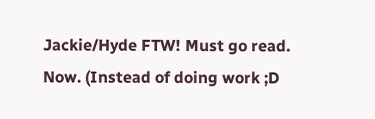Jackie/Hyde FTW! Must go read. Now. (Instead of doing work ;D